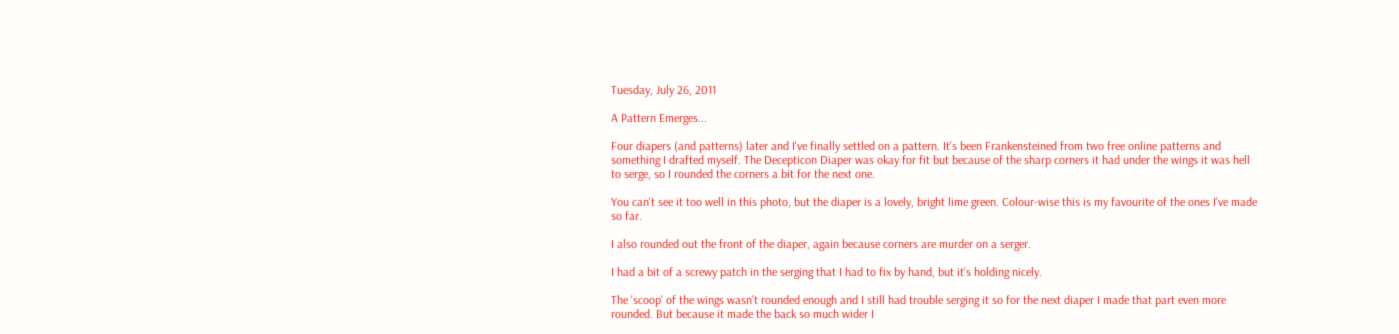Tuesday, July 26, 2011

A Pattern Emerges...

Four diapers (and patterns) later and I've finally settled on a pattern. It's been Frankensteined from two free online patterns and something I drafted myself. The Decepticon Diaper was okay for fit but because of the sharp corners it had under the wings it was hell to serge, so I rounded the corners a bit for the next one.

You can't see it too well in this photo, but the diaper is a lovely, bright lime green. Colour-wise this is my favourite of the ones I've made so far.

I also rounded out the front of the diaper, again because corners are murder on a serger.

I had a bit of a screwy patch in the serging that I had to fix by hand, but it's holding nicely.

The 'scoop' of the wings wasn't rounded enough and I still had trouble serging it so for the next diaper I made that part even more rounded. But because it made the back so much wider I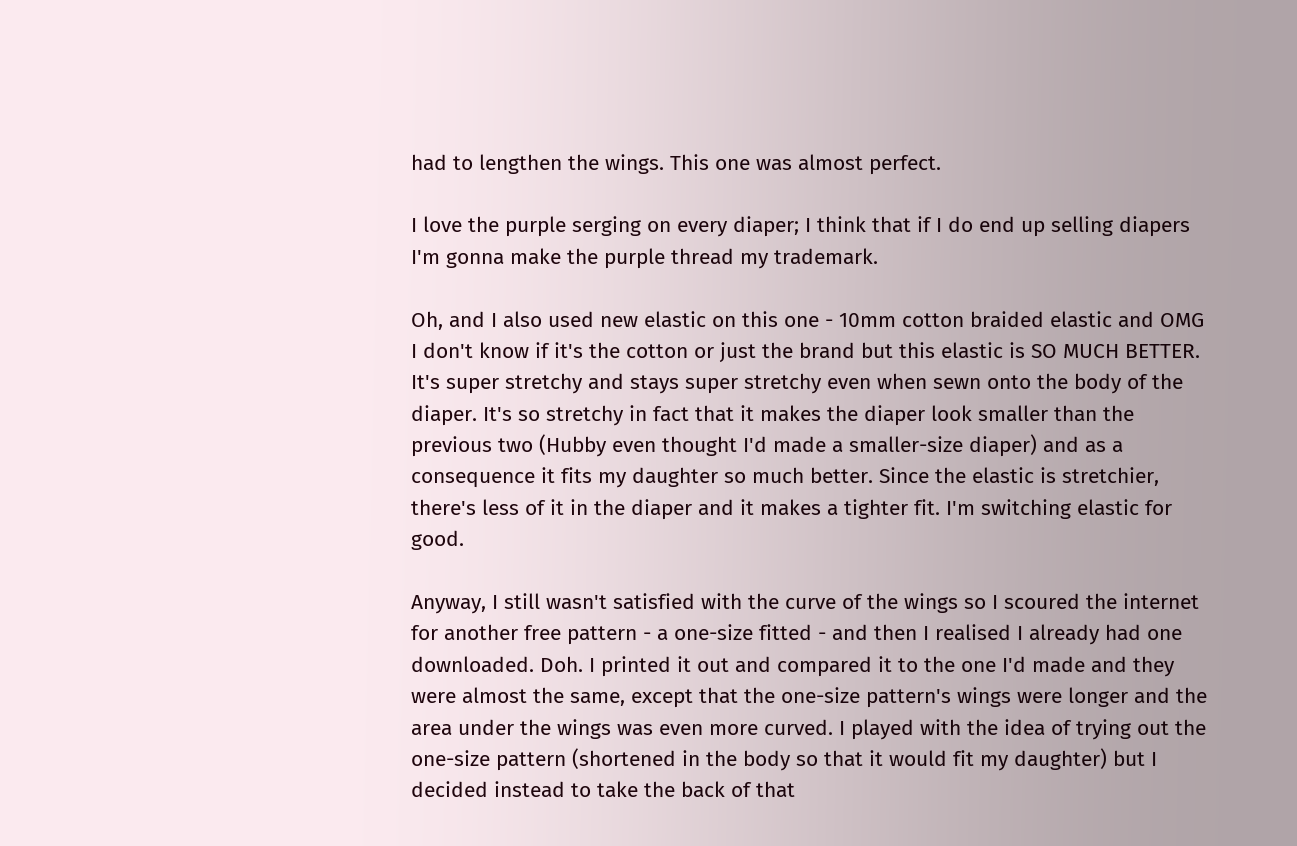had to lengthen the wings. This one was almost perfect.

I love the purple serging on every diaper; I think that if I do end up selling diapers I'm gonna make the purple thread my trademark.

Oh, and I also used new elastic on this one - 10mm cotton braided elastic and OMG I don't know if it's the cotton or just the brand but this elastic is SO MUCH BETTER. It's super stretchy and stays super stretchy even when sewn onto the body of the diaper. It's so stretchy in fact that it makes the diaper look smaller than the previous two (Hubby even thought I'd made a smaller-size diaper) and as a consequence it fits my daughter so much better. Since the elastic is stretchier, there's less of it in the diaper and it makes a tighter fit. I'm switching elastic for good.

Anyway, I still wasn't satisfied with the curve of the wings so I scoured the internet for another free pattern - a one-size fitted - and then I realised I already had one downloaded. Doh. I printed it out and compared it to the one I'd made and they were almost the same, except that the one-size pattern's wings were longer and the area under the wings was even more curved. I played with the idea of trying out the one-size pattern (shortened in the body so that it would fit my daughter) but I decided instead to take the back of that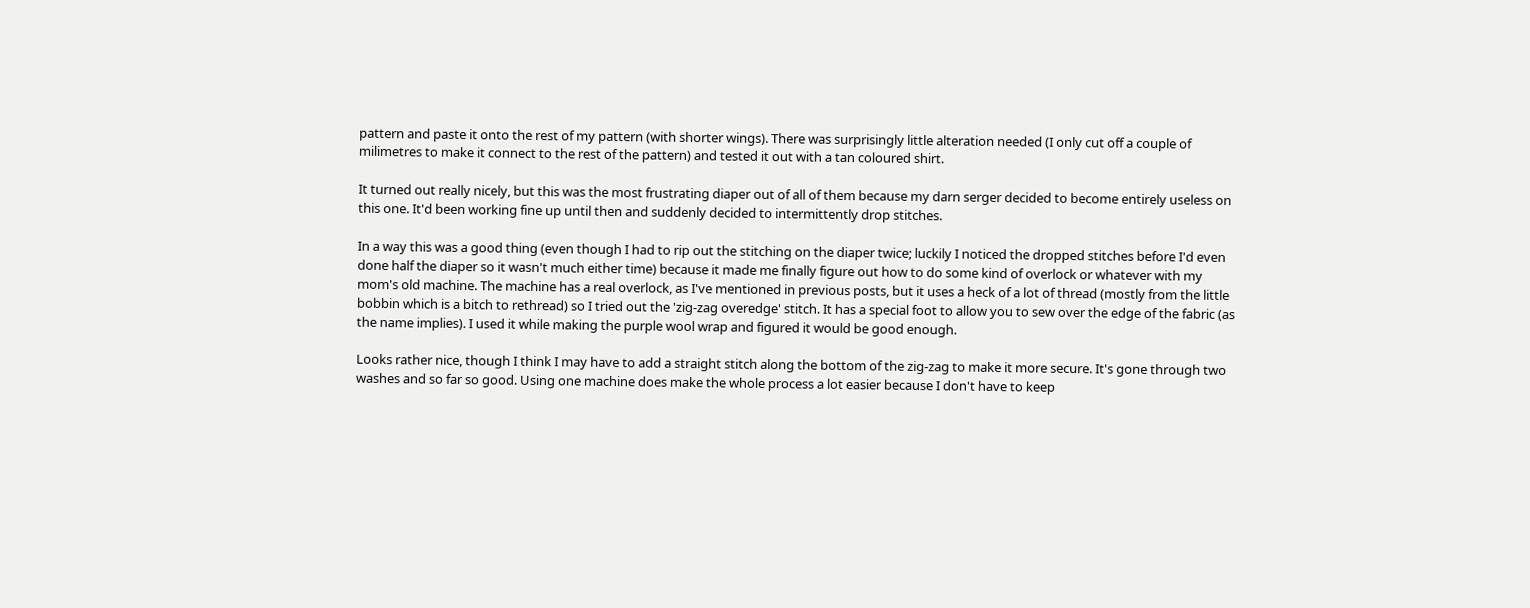pattern and paste it onto the rest of my pattern (with shorter wings). There was surprisingly little alteration needed (I only cut off a couple of milimetres to make it connect to the rest of the pattern) and tested it out with a tan coloured shirt.

It turned out really nicely, but this was the most frustrating diaper out of all of them because my darn serger decided to become entirely useless on this one. It'd been working fine up until then and suddenly decided to intermittently drop stitches.

In a way this was a good thing (even though I had to rip out the stitching on the diaper twice; luckily I noticed the dropped stitches before I'd even done half the diaper so it wasn't much either time) because it made me finally figure out how to do some kind of overlock or whatever with my mom's old machine. The machine has a real overlock, as I've mentioned in previous posts, but it uses a heck of a lot of thread (mostly from the little bobbin which is a bitch to rethread) so I tried out the 'zig-zag overedge' stitch. It has a special foot to allow you to sew over the edge of the fabric (as the name implies). I used it while making the purple wool wrap and figured it would be good enough.

Looks rather nice, though I think I may have to add a straight stitch along the bottom of the zig-zag to make it more secure. It's gone through two washes and so far so good. Using one machine does make the whole process a lot easier because I don't have to keep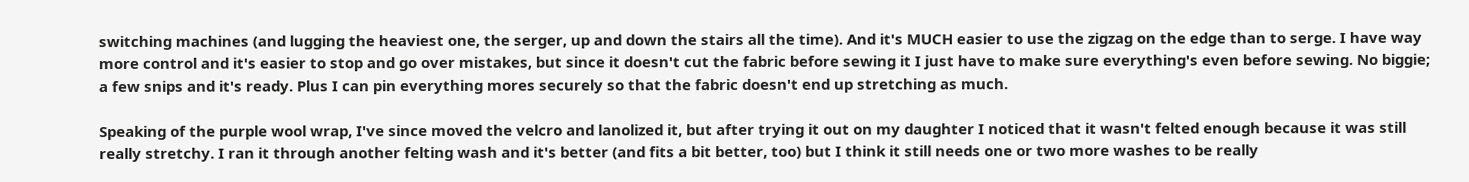switching machines (and lugging the heaviest one, the serger, up and down the stairs all the time). And it's MUCH easier to use the zigzag on the edge than to serge. I have way more control and it's easier to stop and go over mistakes, but since it doesn't cut the fabric before sewing it I just have to make sure everything's even before sewing. No biggie; a few snips and it's ready. Plus I can pin everything mores securely so that the fabric doesn't end up stretching as much.

Speaking of the purple wool wrap, I've since moved the velcro and lanolized it, but after trying it out on my daughter I noticed that it wasn't felted enough because it was still really stretchy. I ran it through another felting wash and it's better (and fits a bit better, too) but I think it still needs one or two more washes to be really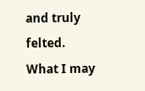and truly felted. What I may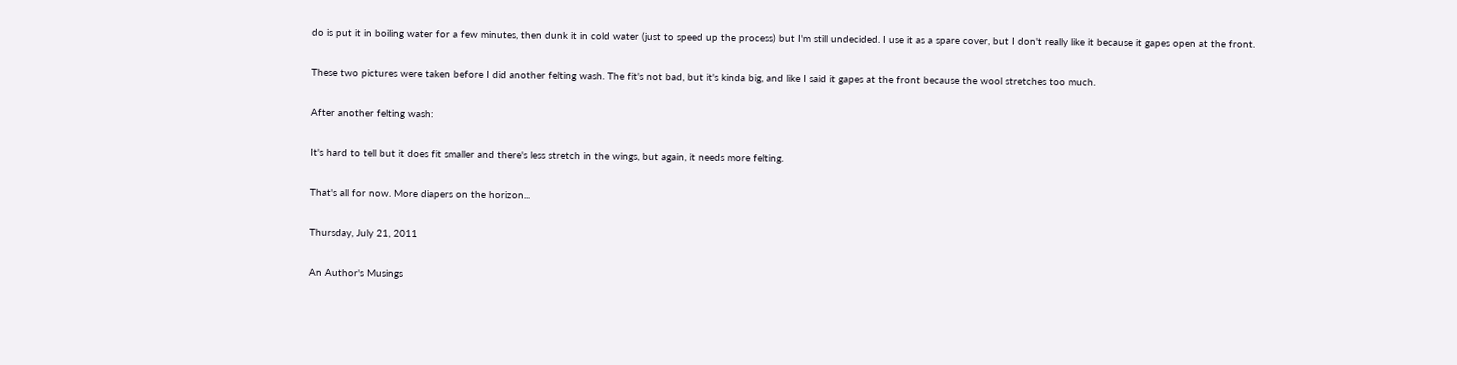do is put it in boiling water for a few minutes, then dunk it in cold water (just to speed up the process) but I'm still undecided. I use it as a spare cover, but I don't really like it because it gapes open at the front.

These two pictures were taken before I did another felting wash. The fit's not bad, but it's kinda big, and like I said it gapes at the front because the wool stretches too much.

After another felting wash:

It's hard to tell but it does fit smaller and there's less stretch in the wings, but again, it needs more felting.

That's all for now. More diapers on the horizon...

Thursday, July 21, 2011

An Author's Musings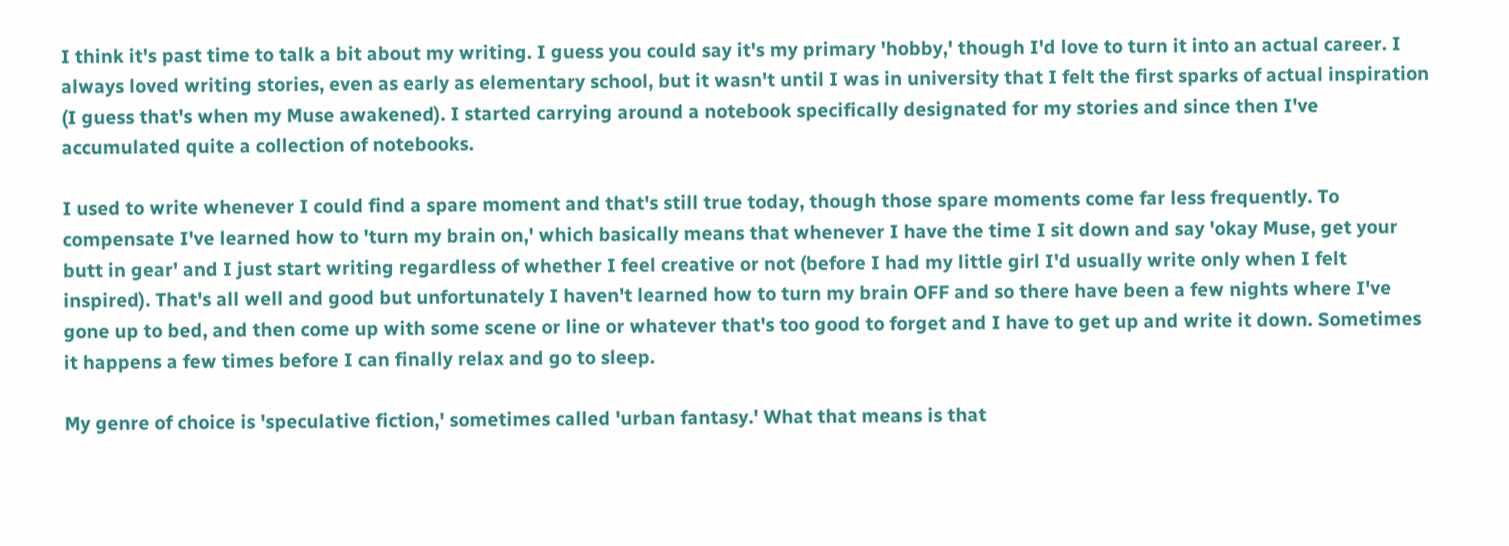I think it's past time to talk a bit about my writing. I guess you could say it's my primary 'hobby,' though I'd love to turn it into an actual career. I always loved writing stories, even as early as elementary school, but it wasn't until I was in university that I felt the first sparks of actual inspiration (I guess that's when my Muse awakened). I started carrying around a notebook specifically designated for my stories and since then I've accumulated quite a collection of notebooks.

I used to write whenever I could find a spare moment and that's still true today, though those spare moments come far less frequently. To compensate I've learned how to 'turn my brain on,' which basically means that whenever I have the time I sit down and say 'okay Muse, get your butt in gear' and I just start writing regardless of whether I feel creative or not (before I had my little girl I'd usually write only when I felt inspired). That's all well and good but unfortunately I haven't learned how to turn my brain OFF and so there have been a few nights where I've gone up to bed, and then come up with some scene or line or whatever that's too good to forget and I have to get up and write it down. Sometimes it happens a few times before I can finally relax and go to sleep.

My genre of choice is 'speculative fiction,' sometimes called 'urban fantasy.' What that means is that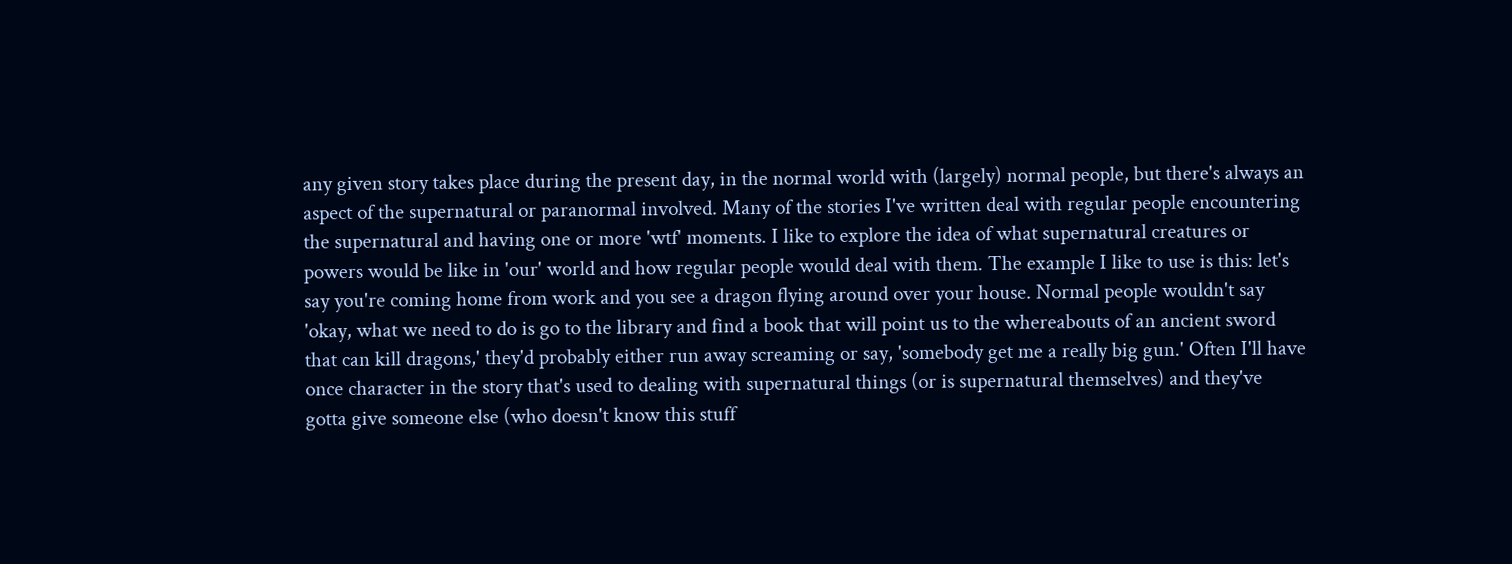any given story takes place during the present day, in the normal world with (largely) normal people, but there's always an aspect of the supernatural or paranormal involved. Many of the stories I've written deal with regular people encountering the supernatural and having one or more 'wtf' moments. I like to explore the idea of what supernatural creatures or powers would be like in 'our' world and how regular people would deal with them. The example I like to use is this: let's say you're coming home from work and you see a dragon flying around over your house. Normal people wouldn't say 'okay, what we need to do is go to the library and find a book that will point us to the whereabouts of an ancient sword that can kill dragons,' they'd probably either run away screaming or say, 'somebody get me a really big gun.' Often I'll have once character in the story that's used to dealing with supernatural things (or is supernatural themselves) and they've gotta give someone else (who doesn't know this stuff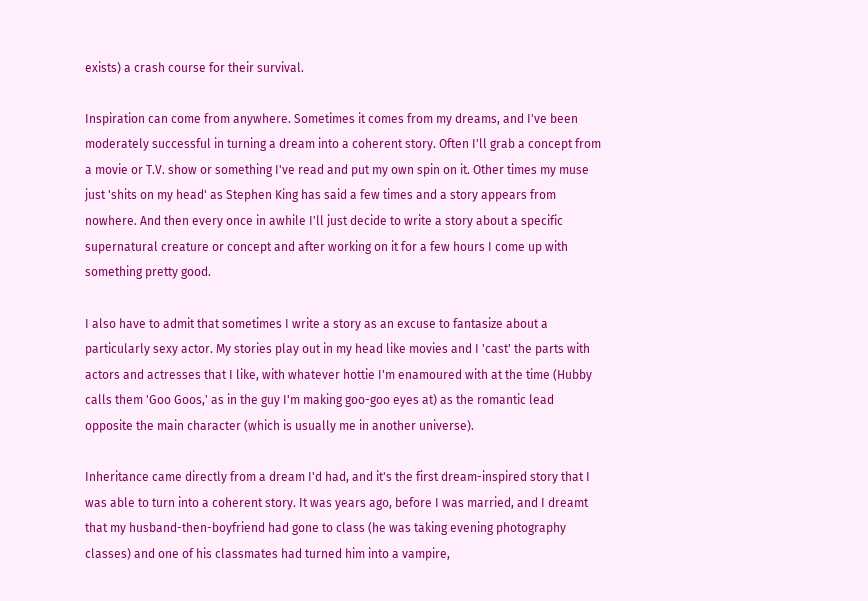exists) a crash course for their survival.

Inspiration can come from anywhere. Sometimes it comes from my dreams, and I've been moderately successful in turning a dream into a coherent story. Often I'll grab a concept from a movie or T.V. show or something I've read and put my own spin on it. Other times my muse just 'shits on my head' as Stephen King has said a few times and a story appears from nowhere. And then every once in awhile I'll just decide to write a story about a specific supernatural creature or concept and after working on it for a few hours I come up with something pretty good.

I also have to admit that sometimes I write a story as an excuse to fantasize about a particularly sexy actor. My stories play out in my head like movies and I 'cast' the parts with actors and actresses that I like, with whatever hottie I'm enamoured with at the time (Hubby calls them 'Goo Goos,' as in the guy I'm making goo-goo eyes at) as the romantic lead opposite the main character (which is usually me in another universe).

Inheritance came directly from a dream I'd had, and it's the first dream-inspired story that I was able to turn into a coherent story. It was years ago, before I was married, and I dreamt that my husband-then-boyfriend had gone to class (he was taking evening photography classes) and one of his classmates had turned him into a vampire,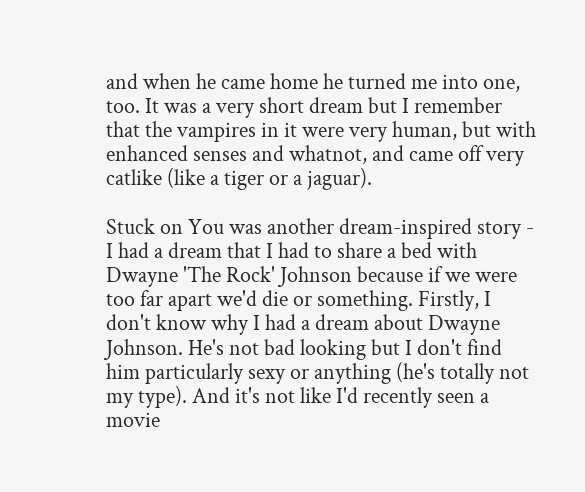and when he came home he turned me into one, too. It was a very short dream but I remember that the vampires in it were very human, but with enhanced senses and whatnot, and came off very catlike (like a tiger or a jaguar).

Stuck on You was another dream-inspired story - I had a dream that I had to share a bed with Dwayne 'The Rock' Johnson because if we were too far apart we'd die or something. Firstly, I don't know why I had a dream about Dwayne Johnson. He's not bad looking but I don't find him particularly sexy or anything (he's totally not my type). And it's not like I'd recently seen a movie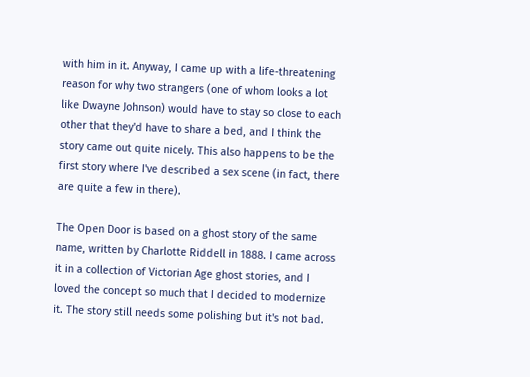with him in it. Anyway, I came up with a life-threatening reason for why two strangers (one of whom looks a lot like Dwayne Johnson) would have to stay so close to each other that they'd have to share a bed, and I think the story came out quite nicely. This also happens to be the first story where I've described a sex scene (in fact, there are quite a few in there).

The Open Door is based on a ghost story of the same name, written by Charlotte Riddell in 1888. I came across it in a collection of Victorian Age ghost stories, and I loved the concept so much that I decided to modernize it. The story still needs some polishing but it's not bad.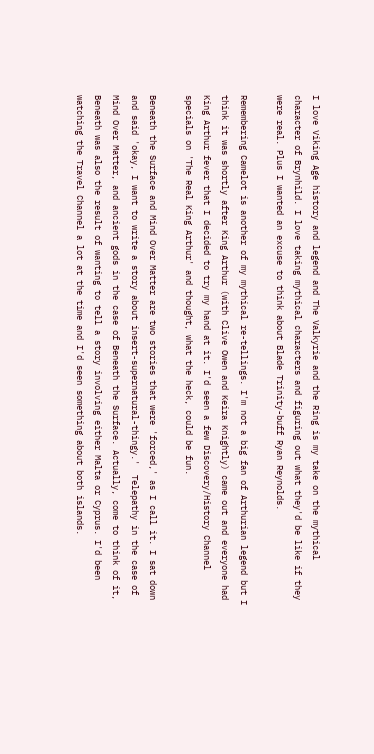I love Viking Age history and legend and The Valkyrie and the Ring is my take on the mythical character of Brynhild. I love taking mythical characters and figuring out what they'd be like if they were real. Plus I wanted an excuse to think about Blade Trinity-buff Ryan Reynolds.

Remembering Camelot is another of my mythical re-tellings. I'm not a big fan of Arthurian legend but I think it was shortly after King Arthur (with Clive Owen and Keira Knightly) came out and everyone had King Arthur fever that I decided to try my hand at it. I'd seen a few Discovery/History Channel specials on 'The Real King Arthur' and thought, what the heck, could be fun.

Beneath the Surface and Mind Over Matter are two stories that were 'forced,' as I call it. I sat down and said 'okay, I want to write a story about insert-supernatural-thingy.'  Telepathy in the case of Mind Over Matter, and ancient gods in the case of Beneath the Surface. Actually, come to think of it, Beneath was also the result of wanting to tell a story involving either Malta or Cyprus. I'd been watching the Travel Channel a lot at the time and I'd seen something about both islands.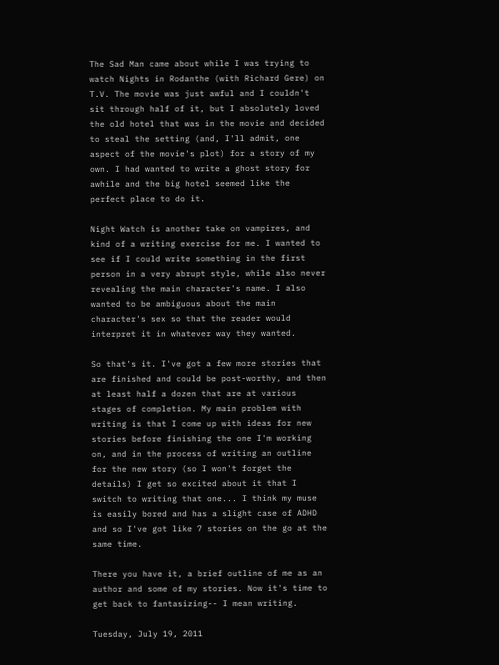The Sad Man came about while I was trying to watch Nights in Rodanthe (with Richard Gere) on T.V. The movie was just awful and I couldn't sit through half of it, but I absolutely loved the old hotel that was in the movie and decided to steal the setting (and, I'll admit, one aspect of the movie's plot) for a story of my own. I had wanted to write a ghost story for awhile and the big hotel seemed like the perfect place to do it.

Night Watch is another take on vampires, and kind of a writing exercise for me. I wanted to see if I could write something in the first person in a very abrupt style, while also never revealing the main character's name. I also wanted to be ambiguous about the main character's sex so that the reader would interpret it in whatever way they wanted.

So that's it. I've got a few more stories that are finished and could be post-worthy, and then at least half a dozen that are at various stages of completion. My main problem with writing is that I come up with ideas for new stories before finishing the one I'm working on, and in the process of writing an outline for the new story (so I won't forget the details) I get so excited about it that I switch to writing that one... I think my muse is easily bored and has a slight case of ADHD and so I've got like 7 stories on the go at the same time.

There you have it, a brief outline of me as an author and some of my stories. Now it's time to get back to fantasizing-- I mean writing.

Tuesday, July 19, 2011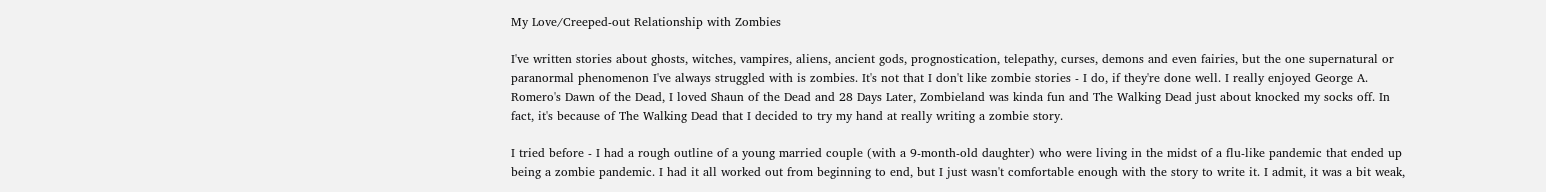My Love/Creeped-out Relationship with Zombies

I've written stories about ghosts, witches, vampires, aliens, ancient gods, prognostication, telepathy, curses, demons and even fairies, but the one supernatural or paranormal phenomenon I've always struggled with is zombies. It's not that I don't like zombie stories - I do, if they're done well. I really enjoyed George A. Romero's Dawn of the Dead, I loved Shaun of the Dead and 28 Days Later, Zombieland was kinda fun and The Walking Dead just about knocked my socks off. In fact, it's because of The Walking Dead that I decided to try my hand at really writing a zombie story.

I tried before - I had a rough outline of a young married couple (with a 9-month-old daughter) who were living in the midst of a flu-like pandemic that ended up being a zombie pandemic. I had it all worked out from beginning to end, but I just wasn't comfortable enough with the story to write it. I admit, it was a bit weak,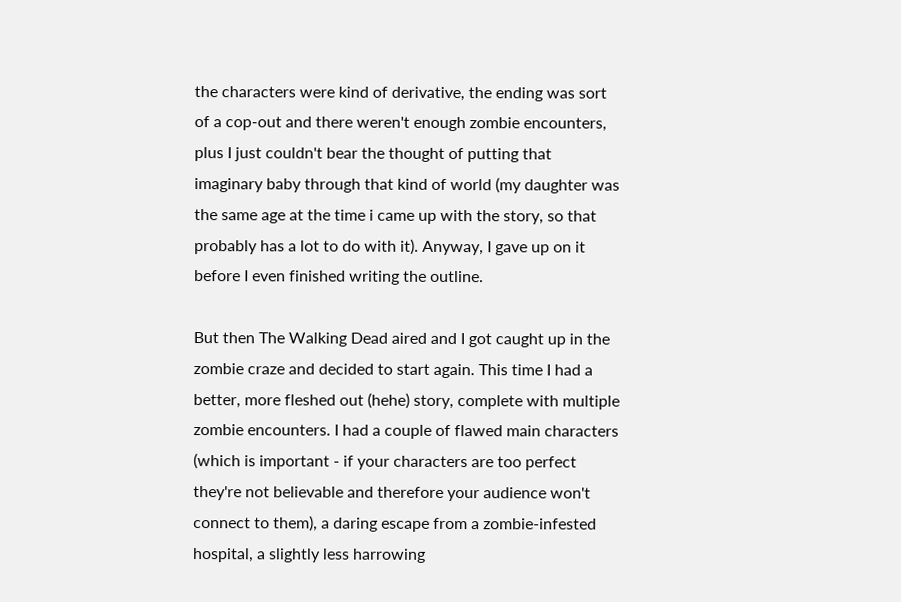the characters were kind of derivative, the ending was sort of a cop-out and there weren't enough zombie encounters, plus I just couldn't bear the thought of putting that imaginary baby through that kind of world (my daughter was the same age at the time i came up with the story, so that probably has a lot to do with it). Anyway, I gave up on it before I even finished writing the outline.

But then The Walking Dead aired and I got caught up in the zombie craze and decided to start again. This time I had a better, more fleshed out (hehe) story, complete with multiple zombie encounters. I had a couple of flawed main characters (which is important - if your characters are too perfect they're not believable and therefore your audience won't connect to them), a daring escape from a zombie-infested hospital, a slightly less harrowing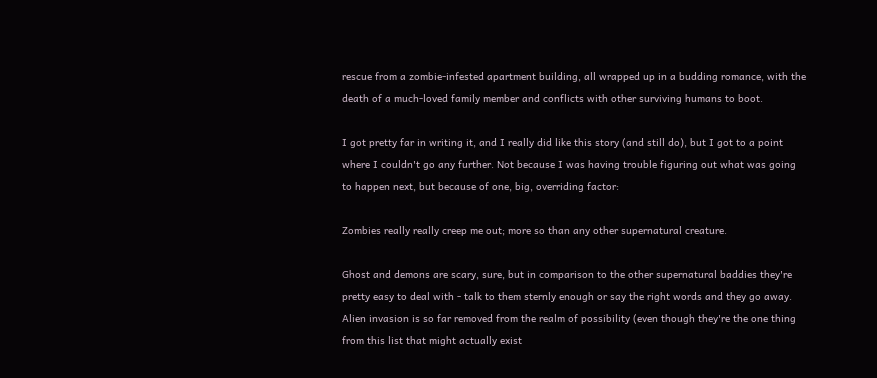rescue from a zombie-infested apartment building, all wrapped up in a budding romance, with the death of a much-loved family member and conflicts with other surviving humans to boot.

I got pretty far in writing it, and I really did like this story (and still do), but I got to a point where I couldn't go any further. Not because I was having trouble figuring out what was going to happen next, but because of one, big, overriding factor:

Zombies really really creep me out; more so than any other supernatural creature.

Ghost and demons are scary, sure, but in comparison to the other supernatural baddies they're pretty easy to deal with - talk to them sternly enough or say the right words and they go away. Alien invasion is so far removed from the realm of possibility (even though they're the one thing from this list that might actually exist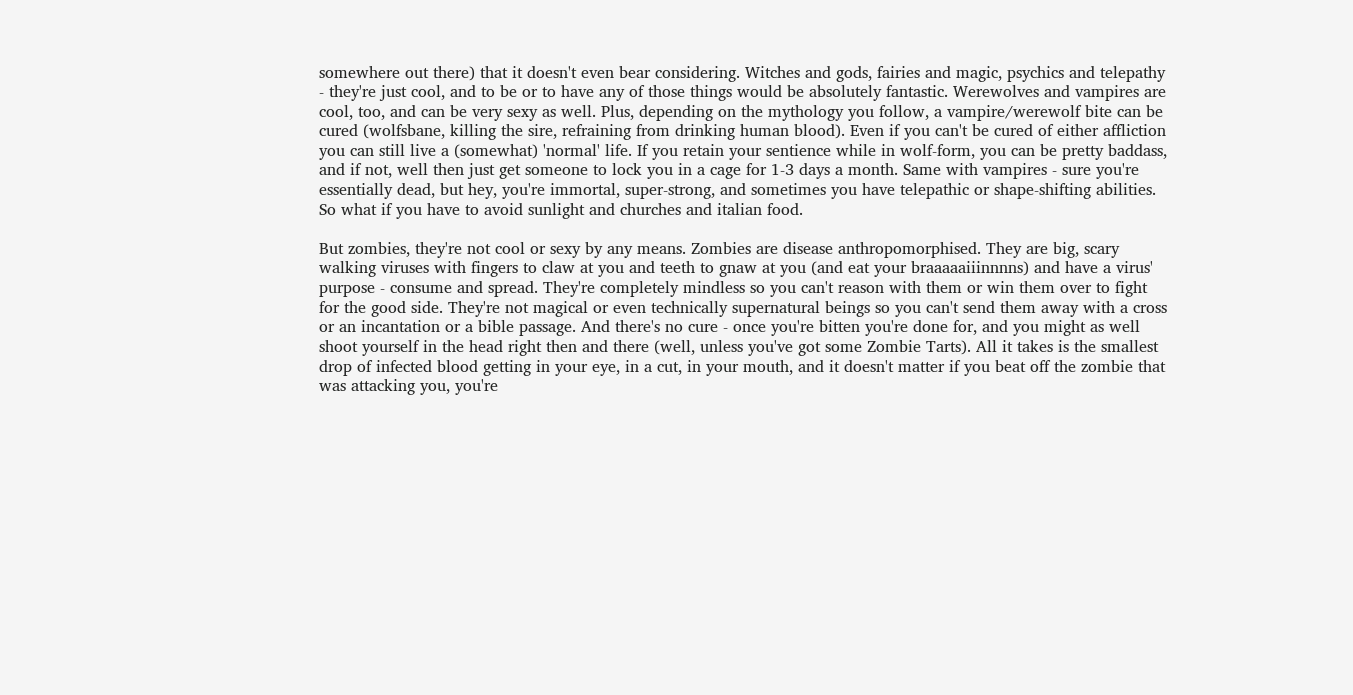somewhere out there) that it doesn't even bear considering. Witches and gods, fairies and magic, psychics and telepathy - they're just cool, and to be or to have any of those things would be absolutely fantastic. Werewolves and vampires are cool, too, and can be very sexy as well. Plus, depending on the mythology you follow, a vampire/werewolf bite can be cured (wolfsbane, killing the sire, refraining from drinking human blood). Even if you can't be cured of either affliction you can still live a (somewhat) 'normal' life. If you retain your sentience while in wolf-form, you can be pretty baddass, and if not, well then just get someone to lock you in a cage for 1-3 days a month. Same with vampires - sure you're essentially dead, but hey, you're immortal, super-strong, and sometimes you have telepathic or shape-shifting abilities. So what if you have to avoid sunlight and churches and italian food.

But zombies, they're not cool or sexy by any means. Zombies are disease anthropomorphised. They are big, scary walking viruses with fingers to claw at you and teeth to gnaw at you (and eat your braaaaaiiinnnns) and have a virus' purpose - consume and spread. They're completely mindless so you can't reason with them or win them over to fight for the good side. They're not magical or even technically supernatural beings so you can't send them away with a cross or an incantation or a bible passage. And there's no cure - once you're bitten you're done for, and you might as well shoot yourself in the head right then and there (well, unless you've got some Zombie Tarts). All it takes is the smallest drop of infected blood getting in your eye, in a cut, in your mouth, and it doesn't matter if you beat off the zombie that was attacking you, you're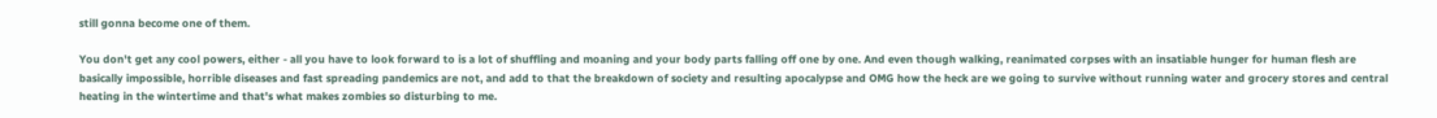still gonna become one of them.

You don't get any cool powers, either - all you have to look forward to is a lot of shuffling and moaning and your body parts falling off one by one. And even though walking, reanimated corpses with an insatiable hunger for human flesh are basically impossible, horrible diseases and fast spreading pandemics are not, and add to that the breakdown of society and resulting apocalypse and OMG how the heck are we going to survive without running water and grocery stores and central heating in the wintertime and that's what makes zombies so disturbing to me.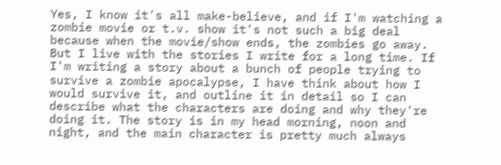Yes, I know it's all make-believe, and if I'm watching a zombie movie or t.v. show it's not such a big deal because when the movie/show ends, the zombies go away. But I live with the stories I write for a long time. If I'm writing a story about a bunch of people trying to survive a zombie apocalypse, I have think about how I would survive it, and outline it in detail so I can describe what the characters are doing and why they're doing it. The story is in my head morning, noon and night, and the main character is pretty much always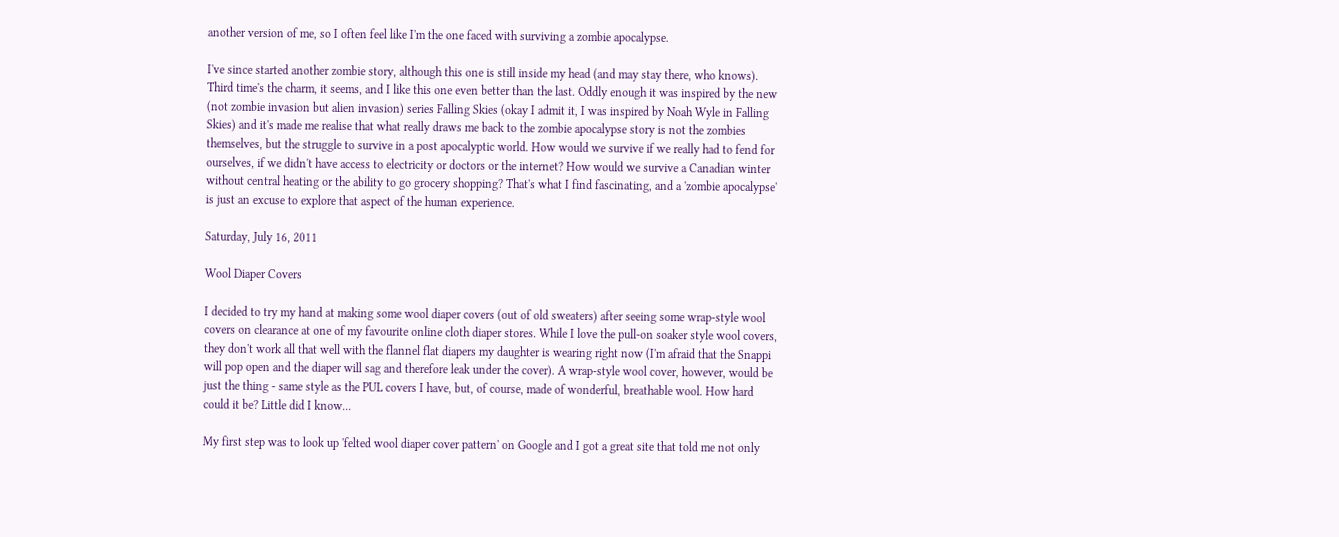another version of me, so I often feel like I'm the one faced with surviving a zombie apocalypse.

I've since started another zombie story, although this one is still inside my head (and may stay there, who knows). Third time's the charm, it seems, and I like this one even better than the last. Oddly enough it was inspired by the new (not zombie invasion but alien invasion) series Falling Skies (okay I admit it, I was inspired by Noah Wyle in Falling Skies) and it's made me realise that what really draws me back to the zombie apocalypse story is not the zombies themselves, but the struggle to survive in a post apocalyptic world. How would we survive if we really had to fend for ourselves, if we didn't have access to electricity or doctors or the internet? How would we survive a Canadian winter without central heating or the ability to go grocery shopping? That's what I find fascinating, and a 'zombie apocalypse' is just an excuse to explore that aspect of the human experience.

Saturday, July 16, 2011

Wool Diaper Covers

I decided to try my hand at making some wool diaper covers (out of old sweaters) after seeing some wrap-style wool covers on clearance at one of my favourite online cloth diaper stores. While I love the pull-on soaker style wool covers, they don't work all that well with the flannel flat diapers my daughter is wearing right now (I'm afraid that the Snappi will pop open and the diaper will sag and therefore leak under the cover). A wrap-style wool cover, however, would be just the thing - same style as the PUL covers I have, but, of course, made of wonderful, breathable wool. How hard could it be? Little did I know...

My first step was to look up 'felted wool diaper cover pattern' on Google and I got a great site that told me not only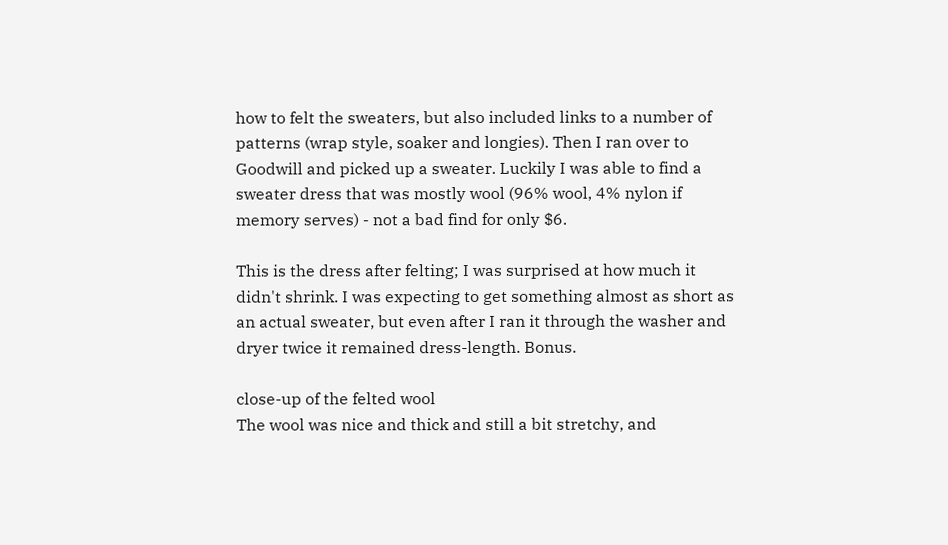how to felt the sweaters, but also included links to a number of patterns (wrap style, soaker and longies). Then I ran over to Goodwill and picked up a sweater. Luckily I was able to find a sweater dress that was mostly wool (96% wool, 4% nylon if memory serves) - not a bad find for only $6.

This is the dress after felting; I was surprised at how much it didn't shrink. I was expecting to get something almost as short as an actual sweater, but even after I ran it through the washer and dryer twice it remained dress-length. Bonus.

close-up of the felted wool
The wool was nice and thick and still a bit stretchy, and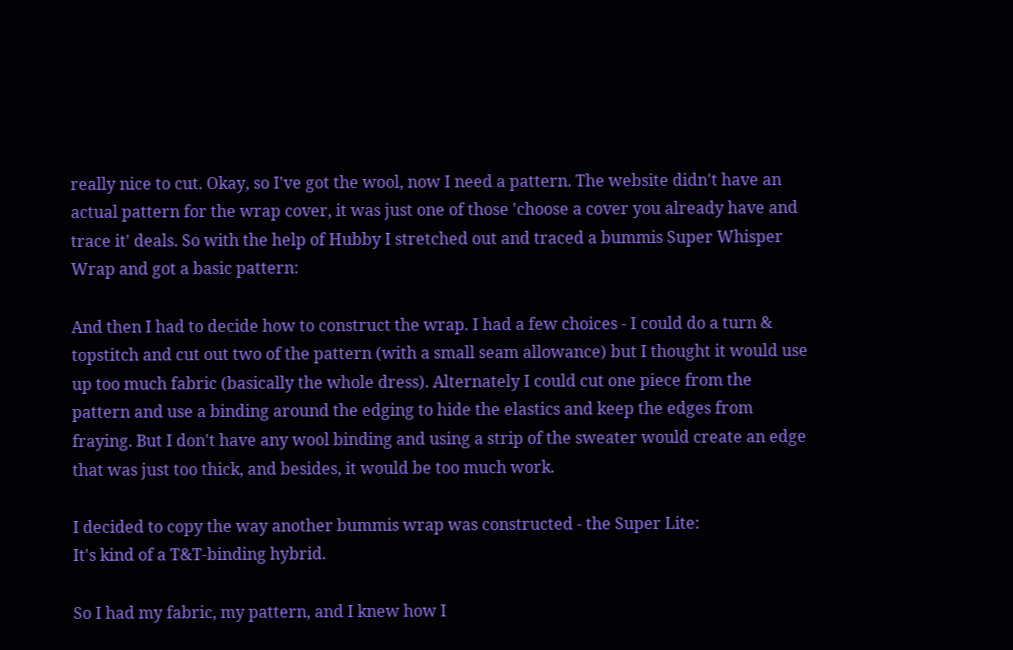really nice to cut. Okay, so I've got the wool, now I need a pattern. The website didn't have an actual pattern for the wrap cover, it was just one of those 'choose a cover you already have and trace it' deals. So with the help of Hubby I stretched out and traced a bummis Super Whisper Wrap and got a basic pattern:

And then I had to decide how to construct the wrap. I had a few choices - I could do a turn & topstitch and cut out two of the pattern (with a small seam allowance) but I thought it would use up too much fabric (basically the whole dress). Alternately I could cut one piece from the pattern and use a binding around the edging to hide the elastics and keep the edges from fraying. But I don't have any wool binding and using a strip of the sweater would create an edge that was just too thick, and besides, it would be too much work.

I decided to copy the way another bummis wrap was constructed - the Super Lite:
It's kind of a T&T-binding hybrid.

So I had my fabric, my pattern, and I knew how I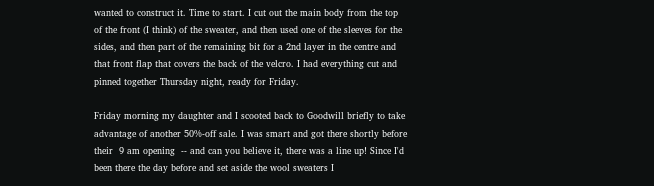wanted to construct it. Time to start. I cut out the main body from the top of the front (I think) of the sweater, and then used one of the sleeves for the sides, and then part of the remaining bit for a 2nd layer in the centre and that front flap that covers the back of the velcro. I had everything cut and pinned together Thursday night, ready for Friday.

Friday morning my daughter and I scooted back to Goodwill briefly to take advantage of another 50%-off sale. I was smart and got there shortly before their  9 am opening  -- and can you believe it, there was a line up! Since I'd been there the day before and set aside the wool sweaters I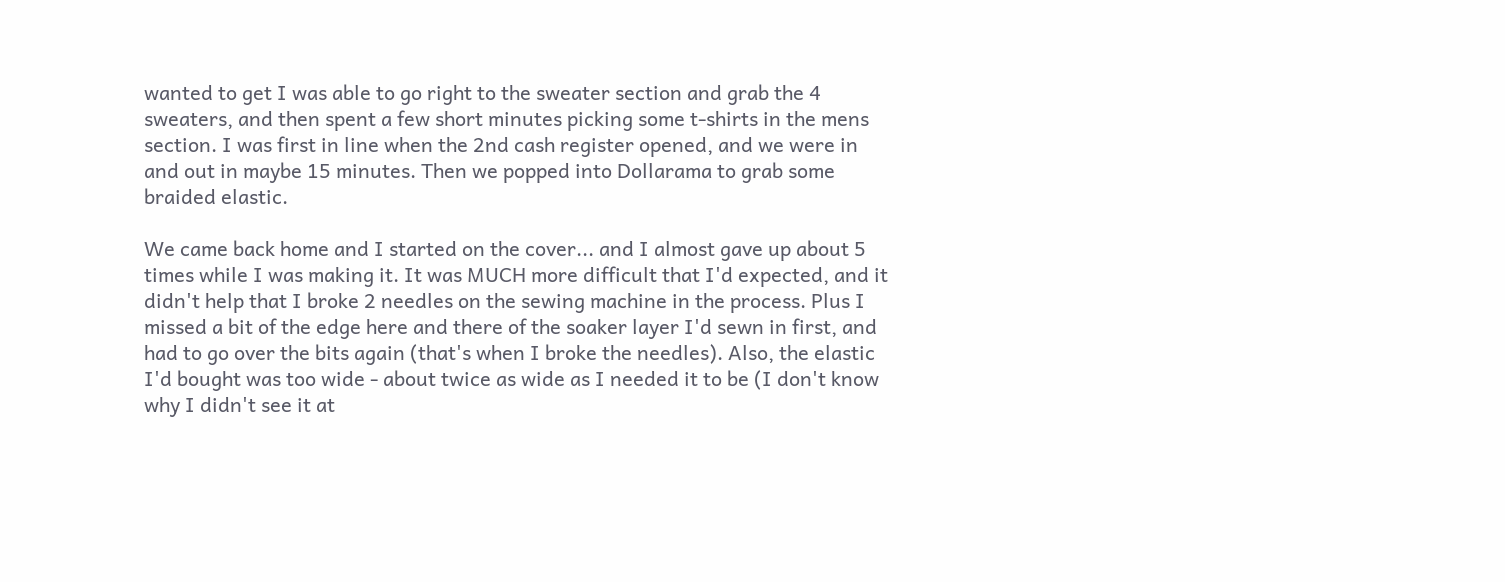wanted to get I was able to go right to the sweater section and grab the 4 sweaters, and then spent a few short minutes picking some t-shirts in the mens section. I was first in line when the 2nd cash register opened, and we were in and out in maybe 15 minutes. Then we popped into Dollarama to grab some braided elastic.

We came back home and I started on the cover... and I almost gave up about 5 times while I was making it. It was MUCH more difficult that I'd expected, and it didn't help that I broke 2 needles on the sewing machine in the process. Plus I missed a bit of the edge here and there of the soaker layer I'd sewn in first, and had to go over the bits again (that's when I broke the needles). Also, the elastic I'd bought was too wide - about twice as wide as I needed it to be (I don't know why I didn't see it at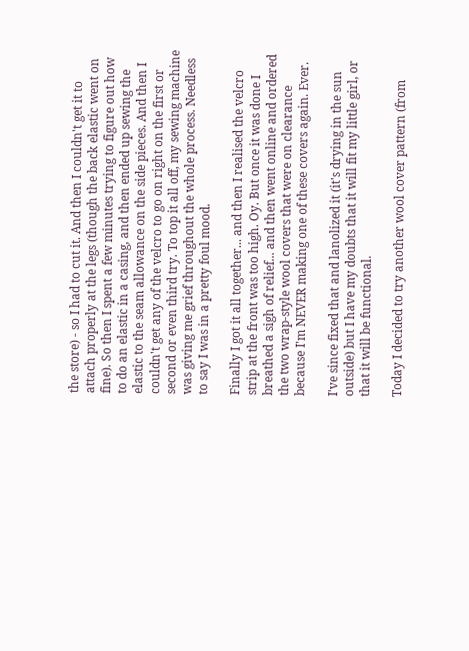the store) - so I had to cut it. And then I couldn't get it to attach properly at the legs (though the back elastic went on fine). So then I spent a few minutes trying to figure out how to do an elastic in a casing, and then ended up sewing the elastic to the seam allowance on the side pieces. And then I couldn't get any of the velcro to go on right on the first or second or even third try. To top it all off, my sewing machine was giving me grief throughout the whole process. Needless to say I was in a pretty foul mood.

Finally I got it all together... and then I realised the velcro strip at the front was too high. Oy. But once it was done I breathed a sigh of relief... and then went online and ordered the two wrap-style wool covers that were on clearance because I'm NEVER making one of these covers again. Ever.

I've since fixed that and lanolized it (it's drying in the sun outside) but I have my doubts that it will fit my little girl, or that it will be functional.

Today I decided to try another wool cover pattern (from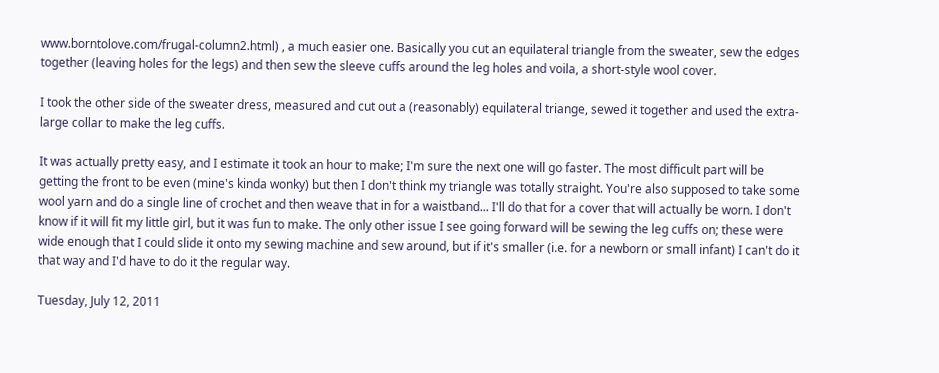www.borntolove.com/frugal-column2.html) , a much easier one. Basically you cut an equilateral triangle from the sweater, sew the edges together (leaving holes for the legs) and then sew the sleeve cuffs around the leg holes and voila, a short-style wool cover.

I took the other side of the sweater dress, measured and cut out a (reasonably) equilateral triange, sewed it together and used the extra-large collar to make the leg cuffs.

It was actually pretty easy, and I estimate it took an hour to make; I'm sure the next one will go faster. The most difficult part will be getting the front to be even (mine's kinda wonky) but then I don't think my triangle was totally straight. You're also supposed to take some wool yarn and do a single line of crochet and then weave that in for a waistband... I'll do that for a cover that will actually be worn. I don't know if it will fit my little girl, but it was fun to make. The only other issue I see going forward will be sewing the leg cuffs on; these were wide enough that I could slide it onto my sewing machine and sew around, but if it's smaller (i.e. for a newborn or small infant) I can't do it that way and I'd have to do it the regular way.

Tuesday, July 12, 2011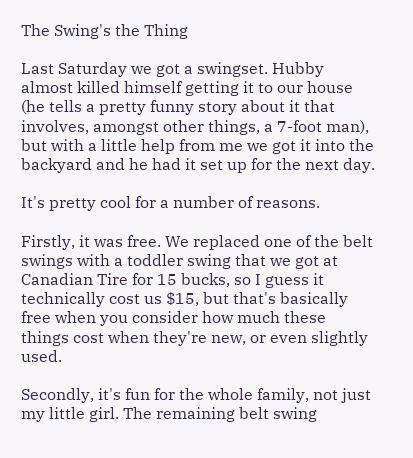The Swing's the Thing

Last Saturday we got a swingset. Hubby almost killed himself getting it to our house (he tells a pretty funny story about it that involves, amongst other things, a 7-foot man), but with a little help from me we got it into the backyard and he had it set up for the next day.

It's pretty cool for a number of reasons.

Firstly, it was free. We replaced one of the belt swings with a toddler swing that we got at Canadian Tire for 15 bucks, so I guess it technically cost us $15, but that's basically free when you consider how much these things cost when they're new, or even slightly used.

Secondly, it's fun for the whole family, not just my little girl. The remaining belt swing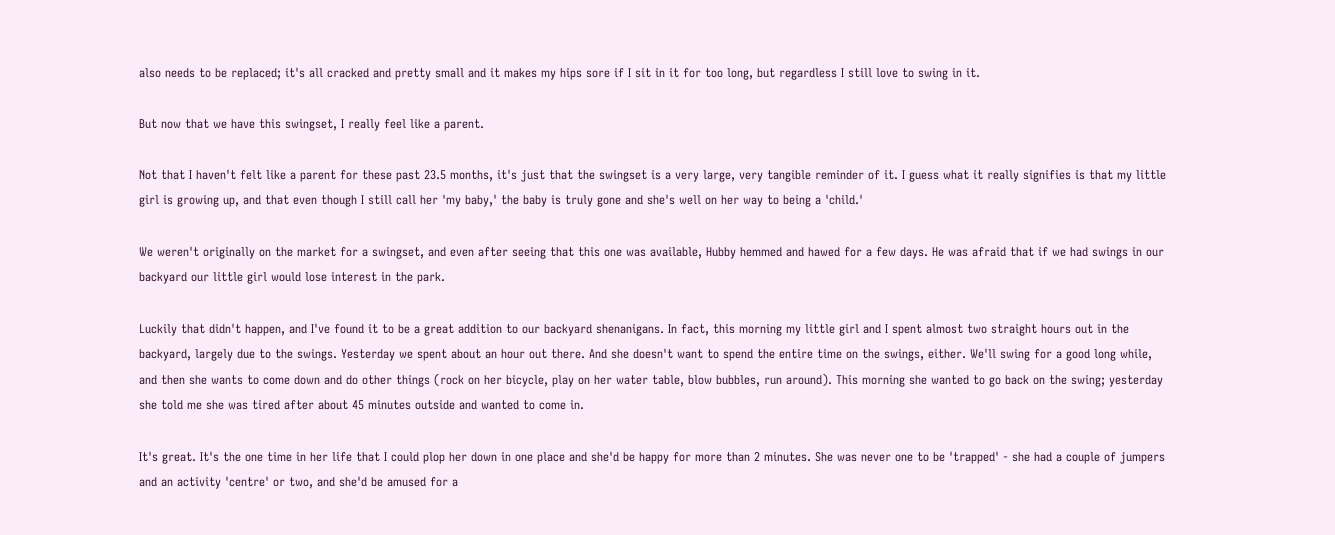also needs to be replaced; it's all cracked and pretty small and it makes my hips sore if I sit in it for too long, but regardless I still love to swing in it.

But now that we have this swingset, I really feel like a parent.

Not that I haven't felt like a parent for these past 23.5 months, it's just that the swingset is a very large, very tangible reminder of it. I guess what it really signifies is that my little girl is growing up, and that even though I still call her 'my baby,' the baby is truly gone and she's well on her way to being a 'child.'

We weren't originally on the market for a swingset, and even after seeing that this one was available, Hubby hemmed and hawed for a few days. He was afraid that if we had swings in our backyard our little girl would lose interest in the park.

Luckily that didn't happen, and I've found it to be a great addition to our backyard shenanigans. In fact, this morning my little girl and I spent almost two straight hours out in the backyard, largely due to the swings. Yesterday we spent about an hour out there. And she doesn't want to spend the entire time on the swings, either. We'll swing for a good long while, and then she wants to come down and do other things (rock on her bicycle, play on her water table, blow bubbles, run around). This morning she wanted to go back on the swing; yesterday she told me she was tired after about 45 minutes outside and wanted to come in.

It's great. It's the one time in her life that I could plop her down in one place and she'd be happy for more than 2 minutes. She was never one to be 'trapped' - she had a couple of jumpers and an activity 'centre' or two, and she'd be amused for a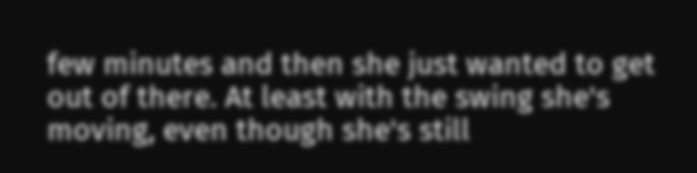few minutes and then she just wanted to get out of there. At least with the swing she's moving, even though she's still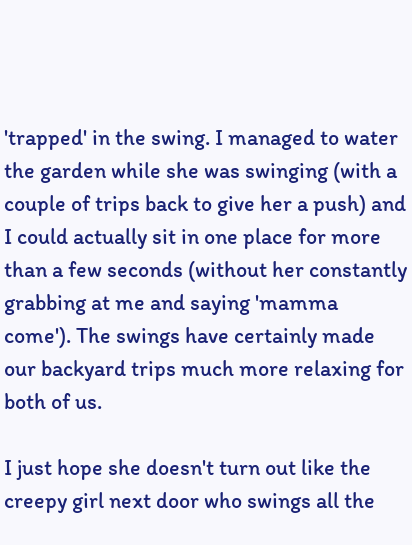'trapped' in the swing. I managed to water the garden while she was swinging (with a couple of trips back to give her a push) and I could actually sit in one place for more than a few seconds (without her constantly grabbing at me and saying 'mamma come'). The swings have certainly made our backyard trips much more relaxing for both of us.

I just hope she doesn't turn out like the creepy girl next door who swings all the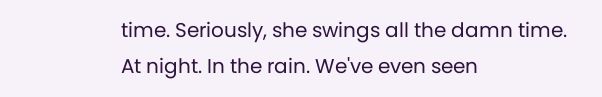time. Seriously, she swings all the damn time. At night. In the rain. We've even seen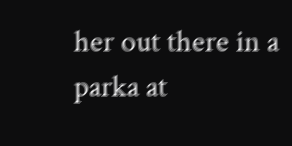her out there in a parka at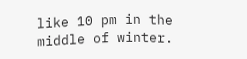like 10 pm in the middle of winter.